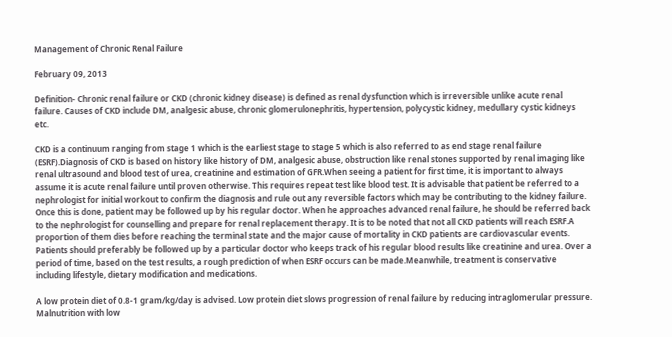Management of Chronic Renal Failure

February 09, 2013

Definition- Chronic renal failure or CKD (chronic kidney disease) is defined as renal dysfunction which is irreversible unlike acute renal failure. Causes of CKD include DM, analgesic abuse, chronic glomerulonephritis, hypertension, polycystic kidney, medullary cystic kidneys etc.

CKD is a continuum ranging from stage 1 which is the earliest stage to stage 5 which is also referred to as end stage renal failure (ESRF).Diagnosis of CKD is based on history like history of DM, analgesic abuse, obstruction like renal stones supported by renal imaging like renal ultrasound and blood test of urea, creatinine and estimation of GFR.When seeing a patient for first time, it is important to always assume it is acute renal failure until proven otherwise. This requires repeat test like blood test. It is advisable that patient be referred to a nephrologist for initial workout to confirm the diagnosis and rule out any reversible factors which may be contributing to the kidney failure. Once this is done, patient may be followed up by his regular doctor. When he approaches advanced renal failure, he should be referred back to the nephrologist for counselling and prepare for renal replacement therapy. It is to be noted that not all CKD patients will reach ESRF.A proportion of them dies before reaching the terminal state and the major cause of mortality in CKD patients are cardiovascular events. Patients should preferably be followed up by a particular doctor who keeps track of his regular blood results like creatinine and urea. Over a period of time, based on the test results, a rough prediction of when ESRF occurs can be made.Meanwhile, treatment is conservative including lifestyle, dietary modification and medications.

A low protein diet of 0.8-1 gram/kg/day is advised. Low protein diet slows progression of renal failure by reducing intraglomerular pressure. Malnutrition with low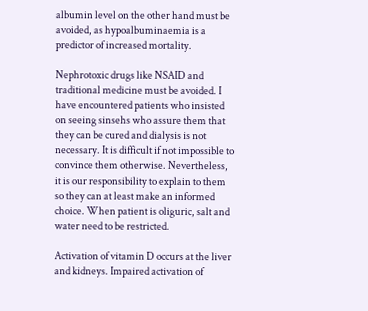albumin level on the other hand must be avoided, as hypoalbuminaemia is a predictor of increased mortality.

Nephrotoxic drugs like NSAID and traditional medicine must be avoided. I have encountered patients who insisted on seeing sinsehs who assure them that they can be cured and dialysis is not necessary. It is difficult if not impossible to convince them otherwise. Nevertheless, it is our responsibility to explain to them so they can at least make an informed choice. When patient is oliguric, salt and water need to be restricted.

Activation of vitamin D occurs at the liver and kidneys. Impaired activation of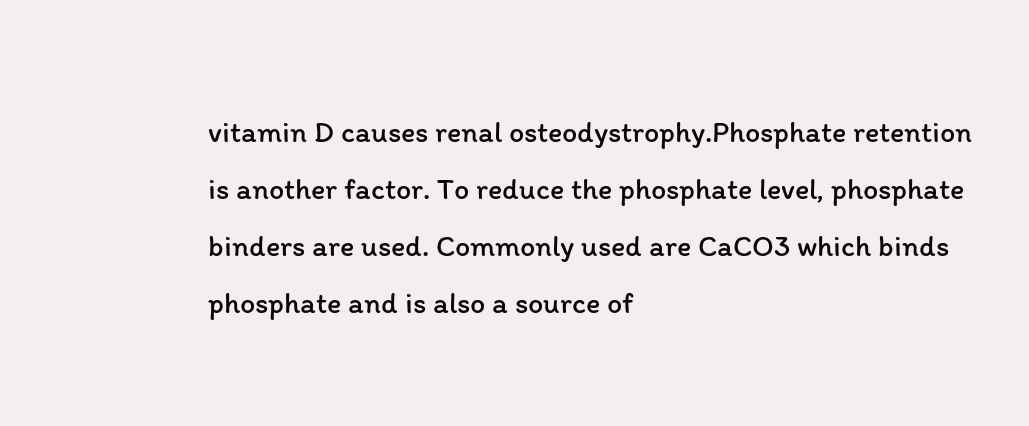vitamin D causes renal osteodystrophy.Phosphate retention is another factor. To reduce the phosphate level, phosphate binders are used. Commonly used are CaCO3 which binds phosphate and is also a source of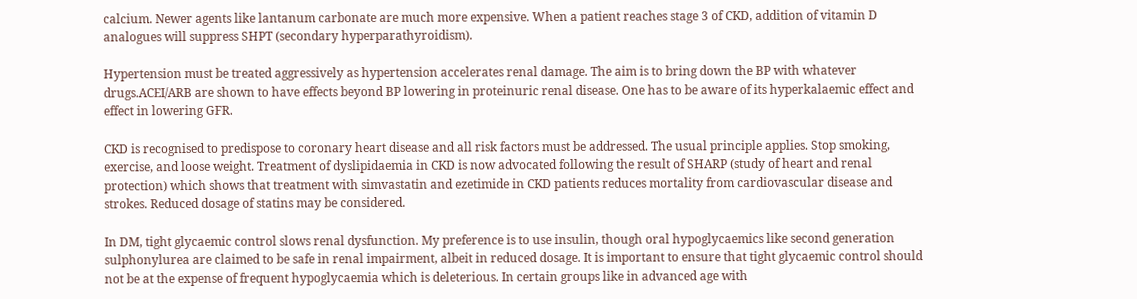calcium. Newer agents like lantanum carbonate are much more expensive. When a patient reaches stage 3 of CKD, addition of vitamin D analogues will suppress SHPT (secondary hyperparathyroidism).

Hypertension must be treated aggressively as hypertension accelerates renal damage. The aim is to bring down the BP with whatever drugs.ACEI/ARB are shown to have effects beyond BP lowering in proteinuric renal disease. One has to be aware of its hyperkalaemic effect and effect in lowering GFR.

CKD is recognised to predispose to coronary heart disease and all risk factors must be addressed. The usual principle applies. Stop smoking, exercise, and loose weight. Treatment of dyslipidaemia in CKD is now advocated following the result of SHARP (study of heart and renal protection) which shows that treatment with simvastatin and ezetimide in CKD patients reduces mortality from cardiovascular disease and strokes. Reduced dosage of statins may be considered.

In DM, tight glycaemic control slows renal dysfunction. My preference is to use insulin, though oral hypoglycaemics like second generation sulphonylurea are claimed to be safe in renal impairment, albeit in reduced dosage. It is important to ensure that tight glycaemic control should not be at the expense of frequent hypoglycaemia which is deleterious. In certain groups like in advanced age with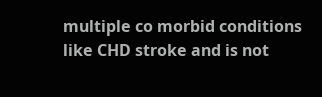multiple co morbid conditions like CHD stroke and is not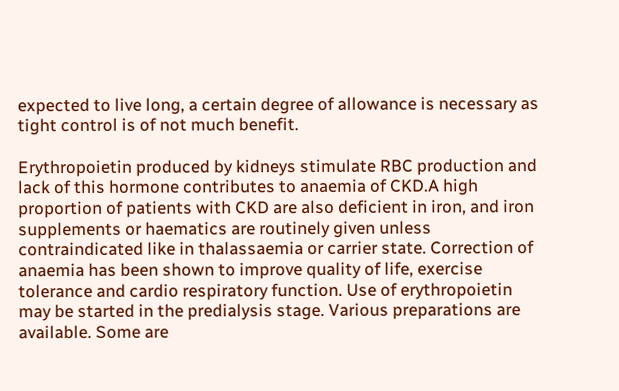expected to live long, a certain degree of allowance is necessary as tight control is of not much benefit.

Erythropoietin produced by kidneys stimulate RBC production and lack of this hormone contributes to anaemia of CKD.A high proportion of patients with CKD are also deficient in iron, and iron supplements or haematics are routinely given unless contraindicated like in thalassaemia or carrier state. Correction of anaemia has been shown to improve quality of life, exercise tolerance and cardio respiratory function. Use of erythropoietin may be started in the predialysis stage. Various preparations are available. Some are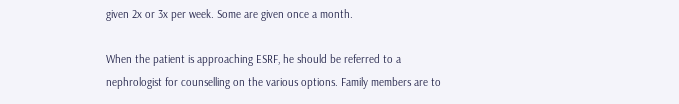given 2x or 3x per week. Some are given once a month.

When the patient is approaching ESRF, he should be referred to a nephrologist for counselling on the various options. Family members are to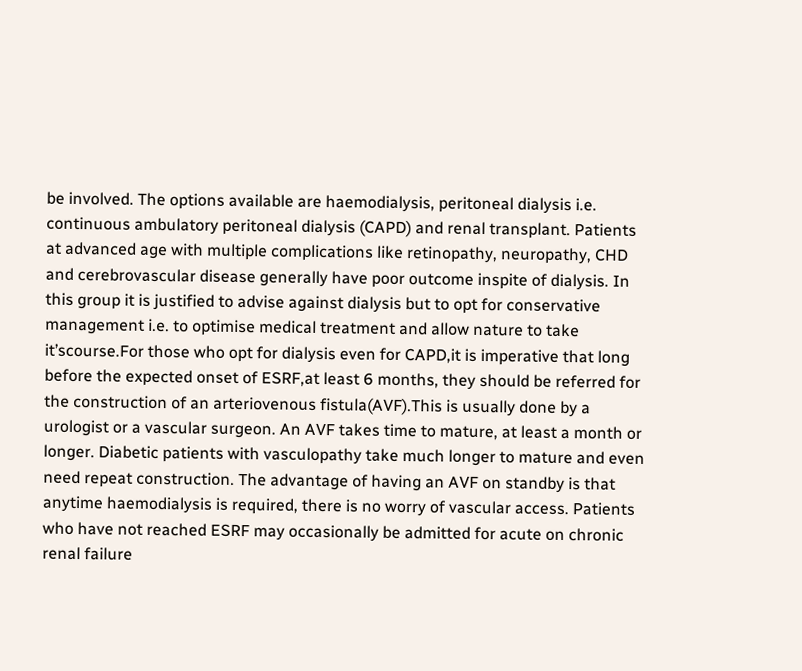be involved. The options available are haemodialysis, peritoneal dialysis i.e. continuous ambulatory peritoneal dialysis (CAPD) and renal transplant. Patients at advanced age with multiple complications like retinopathy, neuropathy, CHD and cerebrovascular disease generally have poor outcome inspite of dialysis. In this group it is justified to advise against dialysis but to opt for conservative management i.e. to optimise medical treatment and allow nature to take it’scourse.For those who opt for dialysis even for CAPD,it is imperative that long before the expected onset of ESRF,at least 6 months, they should be referred for the construction of an arteriovenous fistula(AVF).This is usually done by a urologist or a vascular surgeon. An AVF takes time to mature, at least a month or longer. Diabetic patients with vasculopathy take much longer to mature and even need repeat construction. The advantage of having an AVF on standby is that anytime haemodialysis is required, there is no worry of vascular access. Patients who have not reached ESRF may occasionally be admitted for acute on chronic renal failure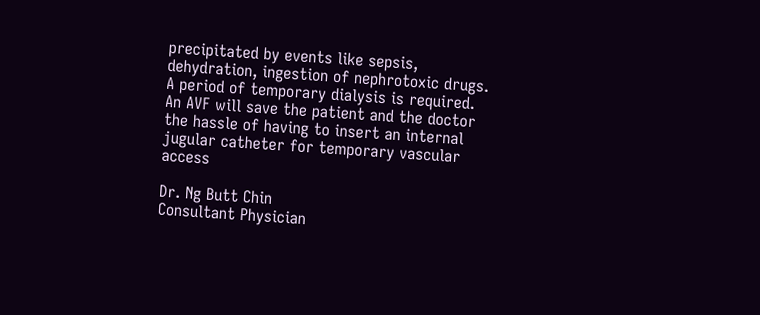precipitated by events like sepsis, dehydration, ingestion of nephrotoxic drugs. A period of temporary dialysis is required. An AVF will save the patient and the doctor the hassle of having to insert an internal jugular catheter for temporary vascular access

Dr. Ng Butt Chin
Consultant Physician